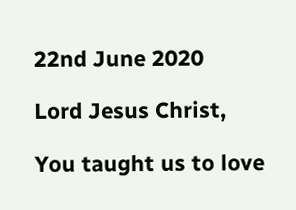22nd June 2020

Lord Jesus Christ,

You taught us to love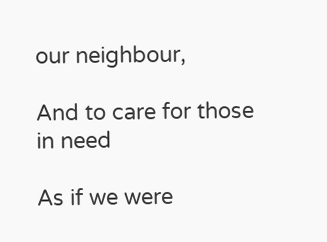our neighbour,

And to care for those in need

As if we were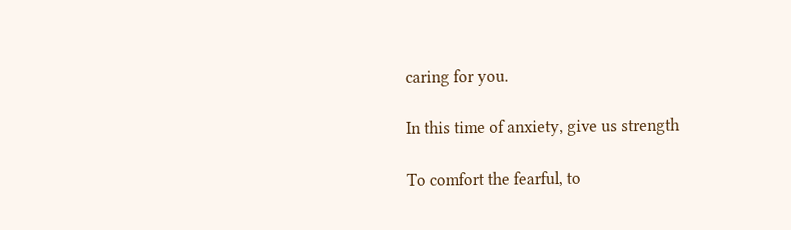caring for you.

In this time of anxiety, give us strength

To comfort the fearful, to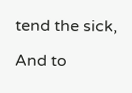tend the sick,

And to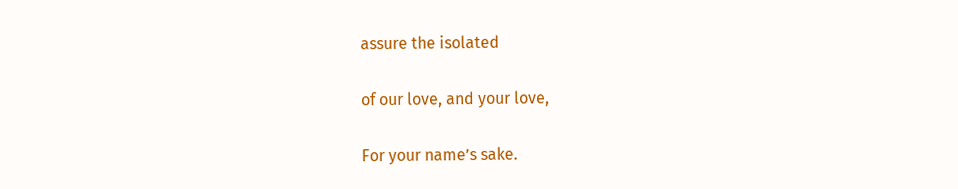assure the isolated

of our love, and your love,

For your name’s sake.